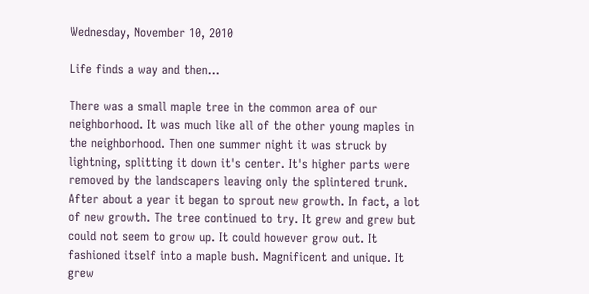Wednesday, November 10, 2010

Life finds a way and then...

There was a small maple tree in the common area of our neighborhood. It was much like all of the other young maples in the neighborhood. Then one summer night it was struck by lightning, splitting it down it's center. It's higher parts were removed by the landscapers leaving only the splintered trunk. After about a year it began to sprout new growth. In fact, a lot of new growth. The tree continued to try. It grew and grew but could not seem to grow up. It could however grow out. It fashioned itself into a maple bush. Magnificent and unique. It grew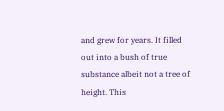and grew for years. It filled out into a bush of true substance albeit not a tree of height. This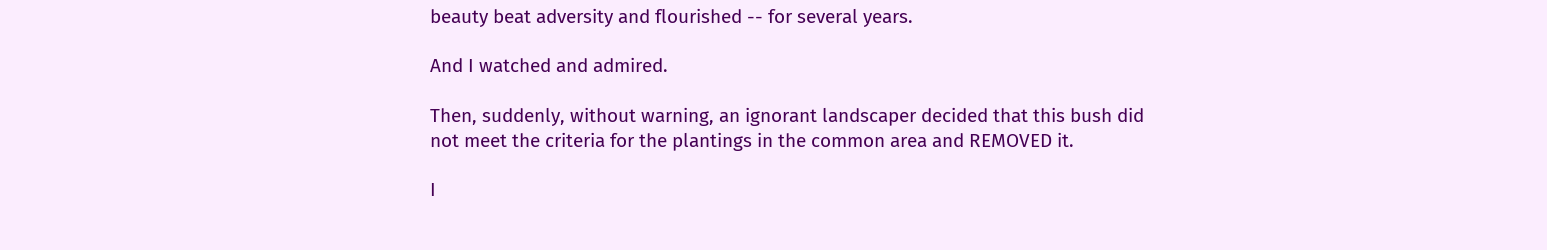beauty beat adversity and flourished -- for several years.

And I watched and admired.

Then, suddenly, without warning, an ignorant landscaper decided that this bush did not meet the criteria for the plantings in the common area and REMOVED it.

I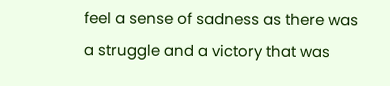feel a sense of sadness as there was a struggle and a victory that was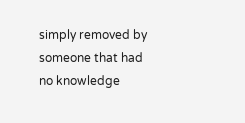simply removed by someone that had no knowledge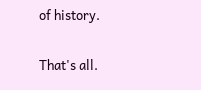of history.

That's all.